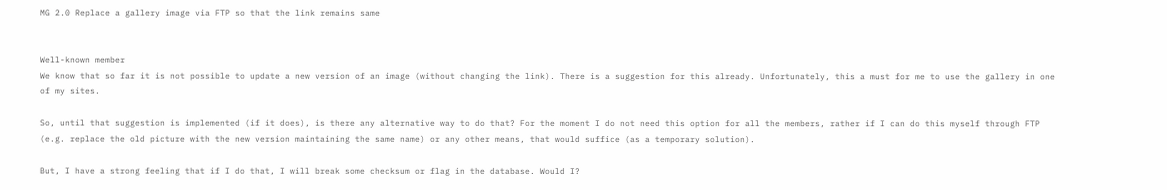MG 2.0 Replace a gallery image via FTP so that the link remains same


Well-known member
We know that so far it is not possible to update a new version of an image (without changing the link). There is a suggestion for this already. Unfortunately, this a must for me to use the gallery in one of my sites.

So, until that suggestion is implemented (if it does), is there any alternative way to do that? For the moment I do not need this option for all the members, rather if I can do this myself through FTP (e.g. replace the old picture with the new version maintaining the same name) or any other means, that would suffice (as a temporary solution).

But, I have a strong feeling that if I do that, I will break some checksum or flag in the database. Would I?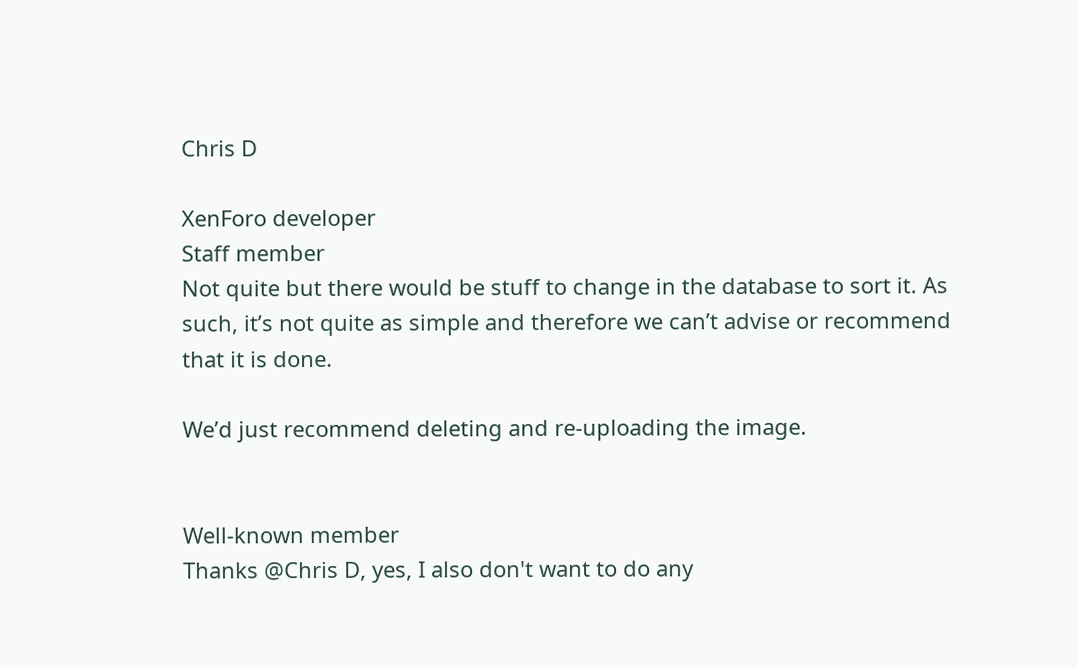Chris D

XenForo developer
Staff member
Not quite but there would be stuff to change in the database to sort it. As such, it’s not quite as simple and therefore we can’t advise or recommend that it is done.

We’d just recommend deleting and re-uploading the image.


Well-known member
Thanks @Chris D, yes, I also don't want to do any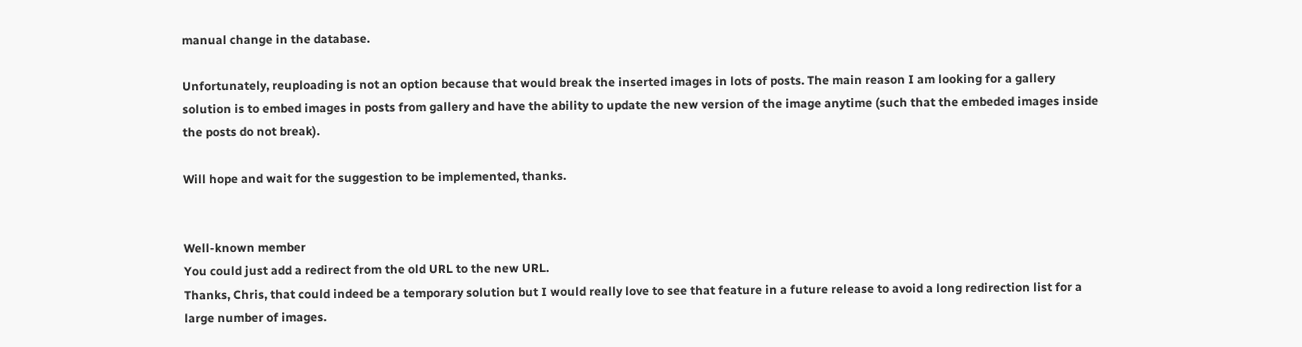manual change in the database.

Unfortunately, reuploading is not an option because that would break the inserted images in lots of posts. The main reason I am looking for a gallery solution is to embed images in posts from gallery and have the ability to update the new version of the image anytime (such that the embeded images inside the posts do not break).

Will hope and wait for the suggestion to be implemented, thanks.


Well-known member
You could just add a redirect from the old URL to the new URL.
Thanks, Chris, that could indeed be a temporary solution but I would really love to see that feature in a future release to avoid a long redirection list for a large number of images.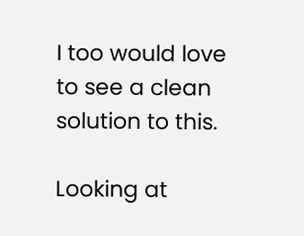I too would love to see a clean solution to this.

Looking at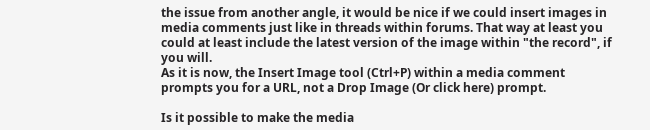the issue from another angle, it would be nice if we could insert images in media comments just like in threads within forums. That way at least you could at least include the latest version of the image within "the record", if you will.
As it is now, the Insert Image tool (Ctrl+P) within a media comment prompts you for a URL, not a Drop Image (Or click here) prompt.

Is it possible to make the media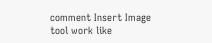comment Insert Image tool work like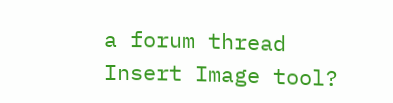a forum thread Insert Image tool?